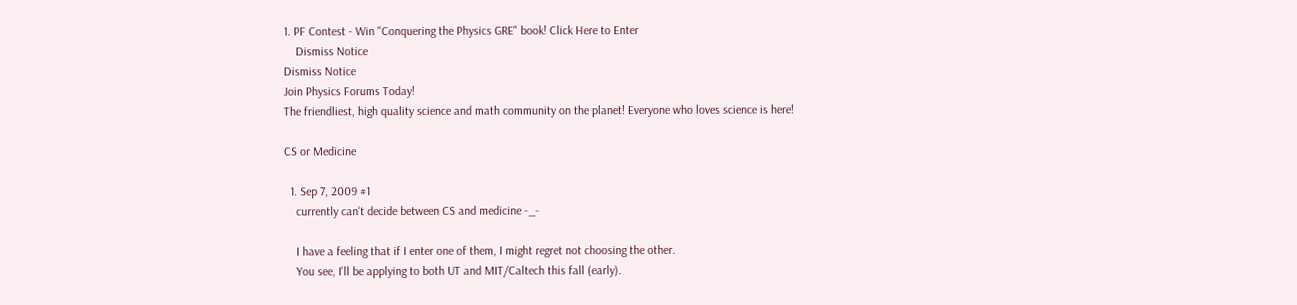1. PF Contest - Win "Conquering the Physics GRE" book! Click Here to Enter
    Dismiss Notice
Dismiss Notice
Join Physics Forums Today!
The friendliest, high quality science and math community on the planet! Everyone who loves science is here!

CS or Medicine

  1. Sep 7, 2009 #1
    currently can't decide between CS and medicine -_-

    I have a feeling that if I enter one of them, I might regret not choosing the other.
    You see, I'll be applying to both UT and MIT/Caltech this fall (early).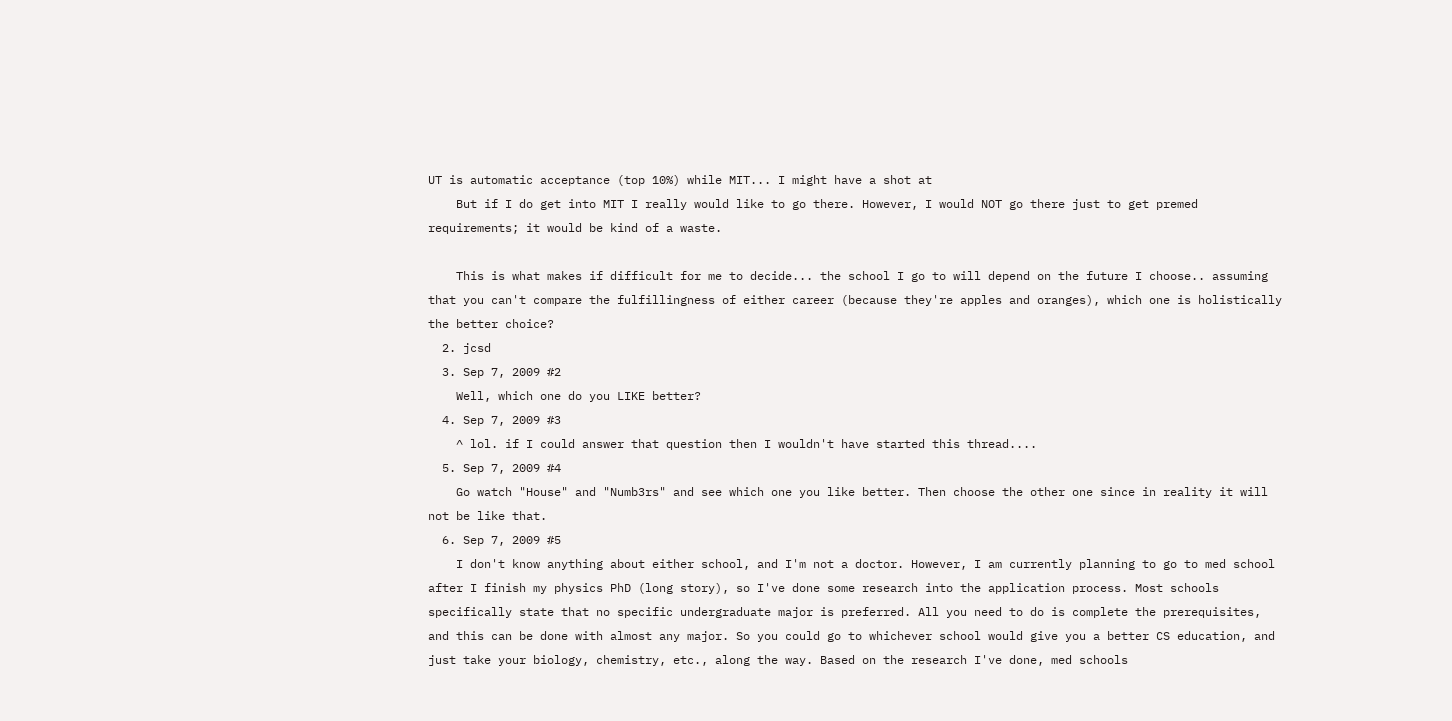UT is automatic acceptance (top 10%) while MIT... I might have a shot at
    But if I do get into MIT I really would like to go there. However, I would NOT go there just to get premed requirements; it would be kind of a waste.

    This is what makes if difficult for me to decide... the school I go to will depend on the future I choose.. assuming that you can't compare the fulfillingness of either career (because they're apples and oranges), which one is holistically the better choice?
  2. jcsd
  3. Sep 7, 2009 #2
    Well, which one do you LIKE better?
  4. Sep 7, 2009 #3
    ^ lol. if I could answer that question then I wouldn't have started this thread....
  5. Sep 7, 2009 #4
    Go watch "House" and "Numb3rs" and see which one you like better. Then choose the other one since in reality it will not be like that.
  6. Sep 7, 2009 #5
    I don't know anything about either school, and I'm not a doctor. However, I am currently planning to go to med school after I finish my physics PhD (long story), so I've done some research into the application process. Most schools specifically state that no specific undergraduate major is preferred. All you need to do is complete the prerequisites, and this can be done with almost any major. So you could go to whichever school would give you a better CS education, and just take your biology, chemistry, etc., along the way. Based on the research I've done, med schools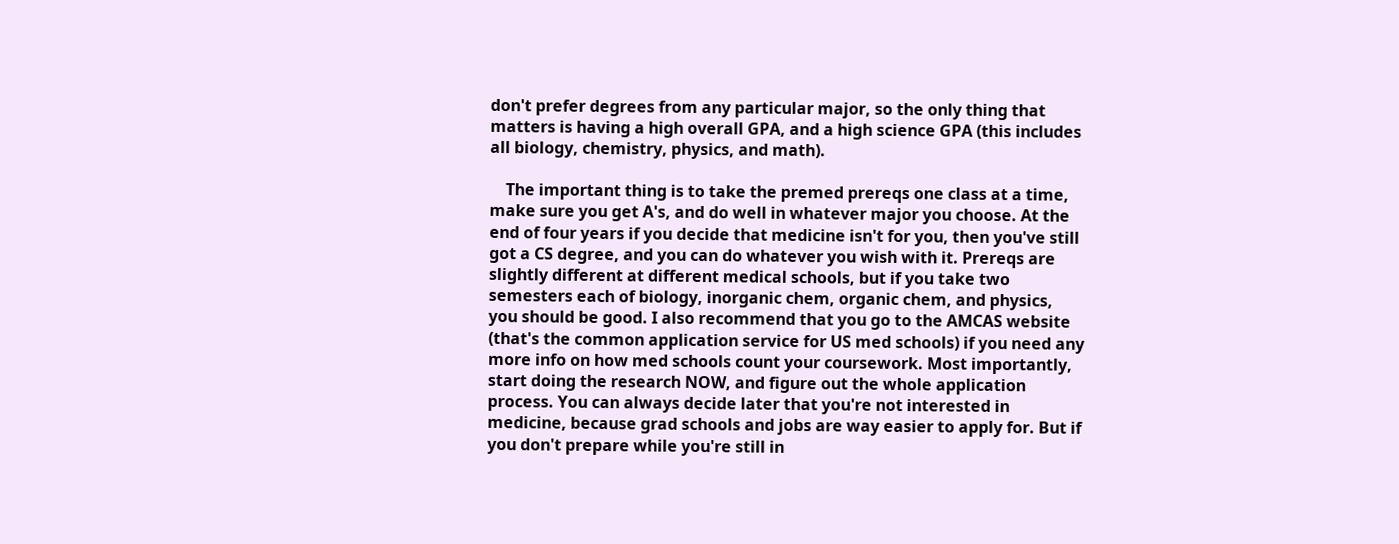don't prefer degrees from any particular major, so the only thing that matters is having a high overall GPA, and a high science GPA (this includes all biology, chemistry, physics, and math).

    The important thing is to take the premed prereqs one class at a time, make sure you get A's, and do well in whatever major you choose. At the end of four years if you decide that medicine isn't for you, then you've still got a CS degree, and you can do whatever you wish with it. Prereqs are slightly different at different medical schools, but if you take two semesters each of biology, inorganic chem, organic chem, and physics, you should be good. I also recommend that you go to the AMCAS website (that's the common application service for US med schools) if you need any more info on how med schools count your coursework. Most importantly, start doing the research NOW, and figure out the whole application process. You can always decide later that you're not interested in medicine, because grad schools and jobs are way easier to apply for. But if you don't prepare while you're still in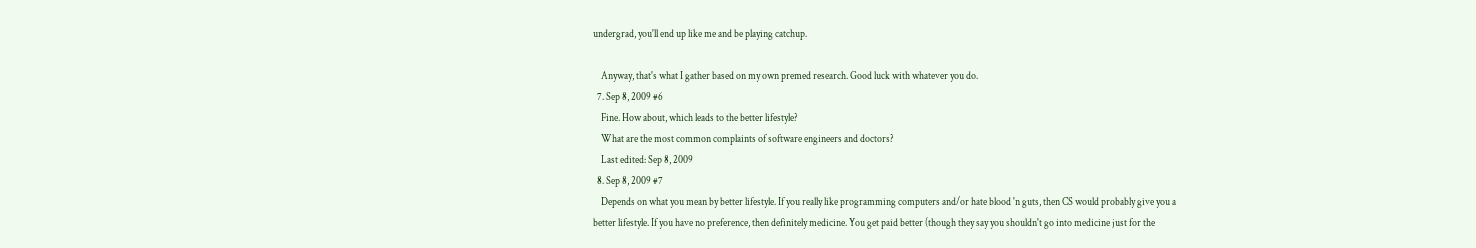undergrad, you'll end up like me and be playing catchup.

    Anyway, that's what I gather based on my own premed research. Good luck with whatever you do.
  7. Sep 8, 2009 #6
    Fine. How about, which leads to the better lifestyle?
    What are the most common complaints of software engineers and doctors?
    Last edited: Sep 8, 2009
  8. Sep 8, 2009 #7
    Depends on what you mean by better lifestyle. If you really like programming computers and/or hate blood 'n guts, then CS would probably give you a better lifestyle. If you have no preference, then definitely medicine. You get paid better (though they say you shouldn't go into medicine just for the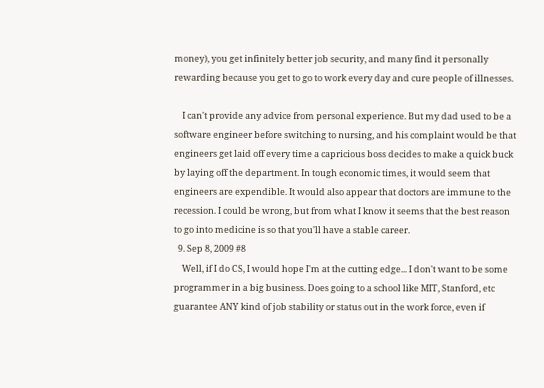money), you get infinitely better job security, and many find it personally rewarding because you get to go to work every day and cure people of illnesses.

    I can't provide any advice from personal experience. But my dad used to be a software engineer before switching to nursing, and his complaint would be that engineers get laid off every time a capricious boss decides to make a quick buck by laying off the department. In tough economic times, it would seem that engineers are expendible. It would also appear that doctors are immune to the recession. I could be wrong, but from what I know it seems that the best reason to go into medicine is so that you'll have a stable career.
  9. Sep 8, 2009 #8
    Well, if I do CS, I would hope I'm at the cutting edge... I don't want to be some programmer in a big business. Does going to a school like MIT, Stanford, etc guarantee ANY kind of job stability or status out in the work force, even if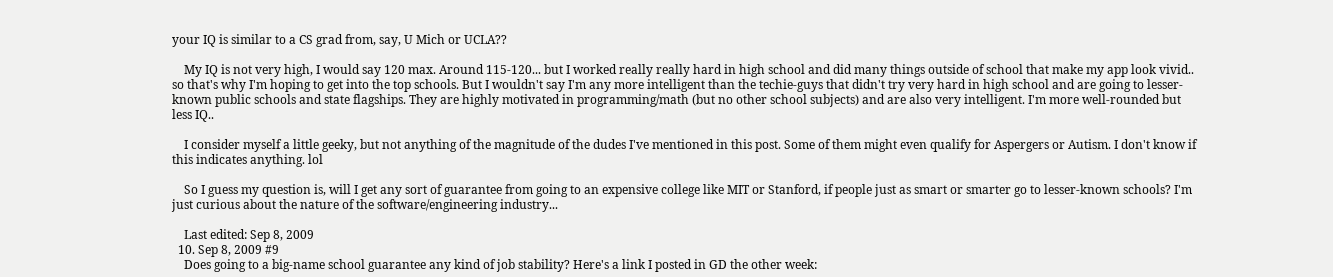your IQ is similar to a CS grad from, say, U Mich or UCLA??

    My IQ is not very high, I would say 120 max. Around 115-120... but I worked really really hard in high school and did many things outside of school that make my app look vivid.. so that's why I'm hoping to get into the top schools. But I wouldn't say I'm any more intelligent than the techie-guys that didn't try very hard in high school and are going to lesser-known public schools and state flagships. They are highly motivated in programming/math (but no other school subjects) and are also very intelligent. I'm more well-rounded but less IQ..

    I consider myself a little geeky, but not anything of the magnitude of the dudes I've mentioned in this post. Some of them might even qualify for Aspergers or Autism. I don't know if this indicates anything. lol

    So I guess my question is, will I get any sort of guarantee from going to an expensive college like MIT or Stanford, if people just as smart or smarter go to lesser-known schools? I'm just curious about the nature of the software/engineering industry...

    Last edited: Sep 8, 2009
  10. Sep 8, 2009 #9
    Does going to a big-name school guarantee any kind of job stability? Here's a link I posted in GD the other week: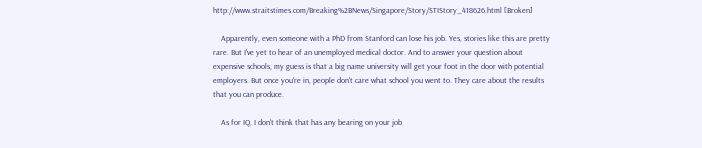http://www.straitstimes.com/Breaking%2BNews/Singapore/Story/STIStory_418626.html [Broken]

    Apparently, even someone with a PhD from Stanford can lose his job. Yes, stories like this are pretty rare. But I've yet to hear of an unemployed medical doctor. And to answer your question about expensive schools, my guess is that a big name university will get your foot in the door with potential employers. But once you're in, people don't care what school you went to. They care about the results that you can produce.

    As for IQ, I don't think that has any bearing on your job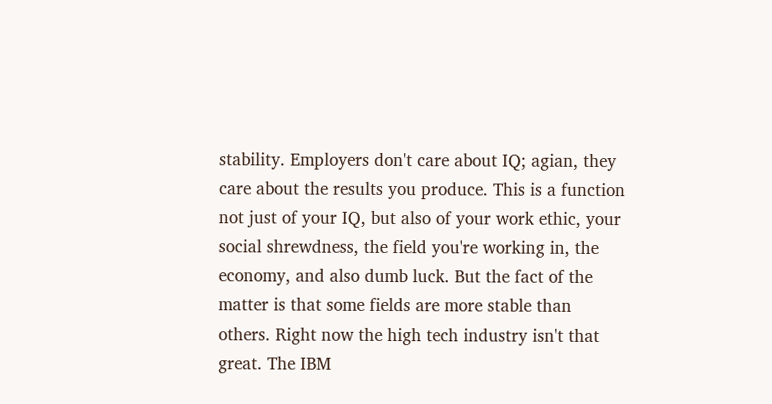stability. Employers don't care about IQ; agian, they care about the results you produce. This is a function not just of your IQ, but also of your work ethic, your social shrewdness, the field you're working in, the economy, and also dumb luck. But the fact of the matter is that some fields are more stable than others. Right now the high tech industry isn't that great. The IBM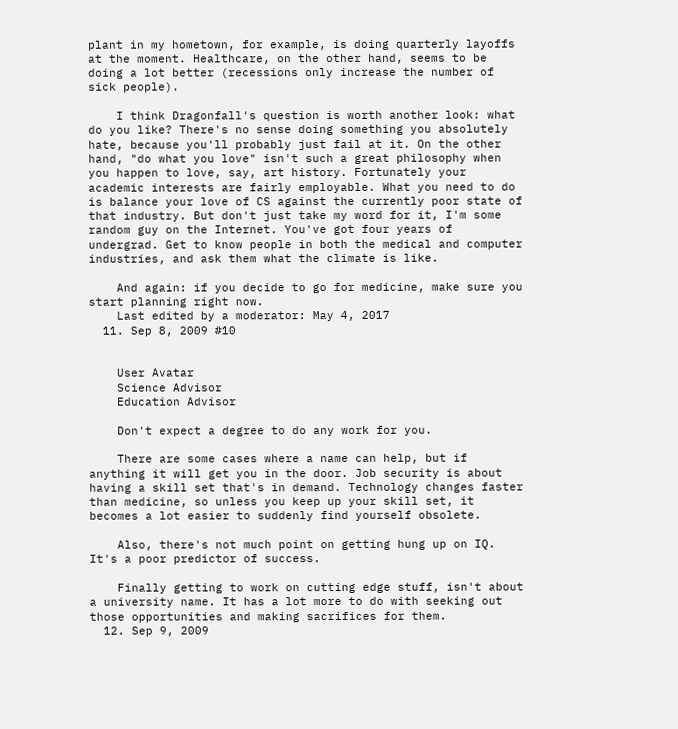plant in my hometown, for example, is doing quarterly layoffs at the moment. Healthcare, on the other hand, seems to be doing a lot better (recessions only increase the number of sick people).

    I think Dragonfall's question is worth another look: what do you like? There's no sense doing something you absolutely hate, because you'll probably just fail at it. On the other hand, "do what you love" isn't such a great philosophy when you happen to love, say, art history. Fortunately your academic interests are fairly employable. What you need to do is balance your love of CS against the currently poor state of that industry. But don't just take my word for it, I'm some random guy on the Internet. You've got four years of undergrad. Get to know people in both the medical and computer industries, and ask them what the climate is like.

    And again: if you decide to go for medicine, make sure you start planning right now.
    Last edited by a moderator: May 4, 2017
  11. Sep 8, 2009 #10


    User Avatar
    Science Advisor
    Education Advisor

    Don't expect a degree to do any work for you.

    There are some cases where a name can help, but if anything it will get you in the door. Job security is about having a skill set that's in demand. Technology changes faster than medicine, so unless you keep up your skill set, it becomes a lot easier to suddenly find yourself obsolete.

    Also, there's not much point on getting hung up on IQ. It's a poor predictor of success.

    Finally getting to work on cutting edge stuff, isn't about a university name. It has a lot more to do with seeking out those opportunities and making sacrifices for them.
  12. Sep 9, 2009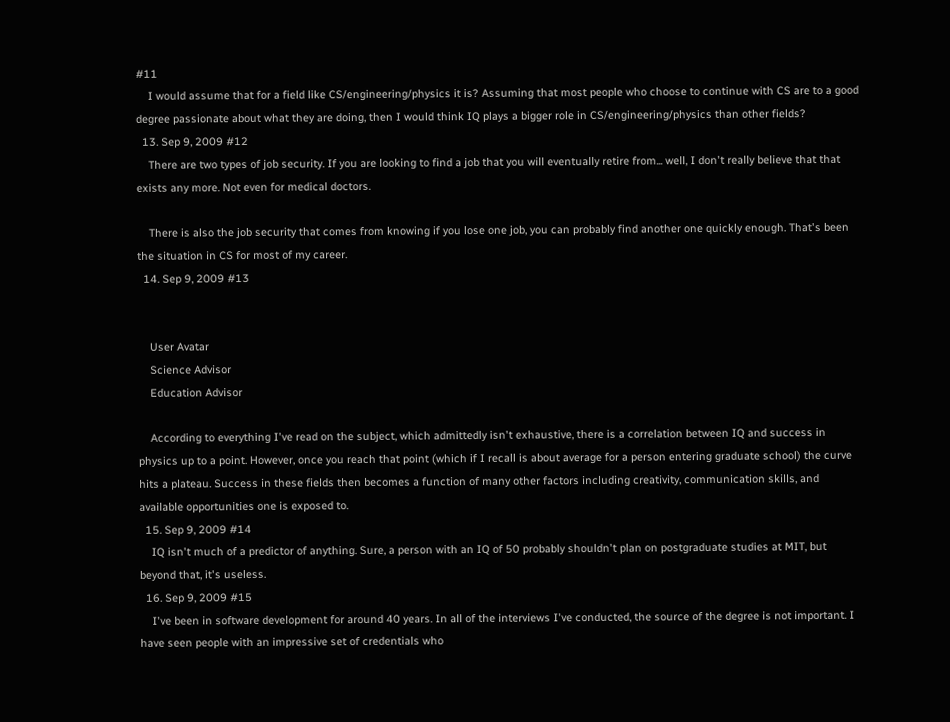#11
    I would assume that for a field like CS/engineering/physics it is? Assuming that most people who choose to continue with CS are to a good degree passionate about what they are doing, then I would think IQ plays a bigger role in CS/engineering/physics than other fields?
  13. Sep 9, 2009 #12
    There are two types of job security. If you are looking to find a job that you will eventually retire from... well, I don't really believe that that exists any more. Not even for medical doctors.

    There is also the job security that comes from knowing if you lose one job, you can probably find another one quickly enough. That's been the situation in CS for most of my career.
  14. Sep 9, 2009 #13


    User Avatar
    Science Advisor
    Education Advisor

    According to everything I've read on the subject, which admittedly isn't exhaustive, there is a correlation between IQ and success in physics up to a point. However, once you reach that point (which if I recall is about average for a person entering graduate school) the curve hits a plateau. Success in these fields then becomes a function of many other factors including creativity, communication skills, and available opportunities one is exposed to.
  15. Sep 9, 2009 #14
    IQ isn't much of a predictor of anything. Sure, a person with an IQ of 50 probably shouldn't plan on postgraduate studies at MIT, but beyond that, it's useless.
  16. Sep 9, 2009 #15
    I've been in software development for around 40 years. In all of the interviews I've conducted, the source of the degree is not important. I have seen people with an impressive set of credentials who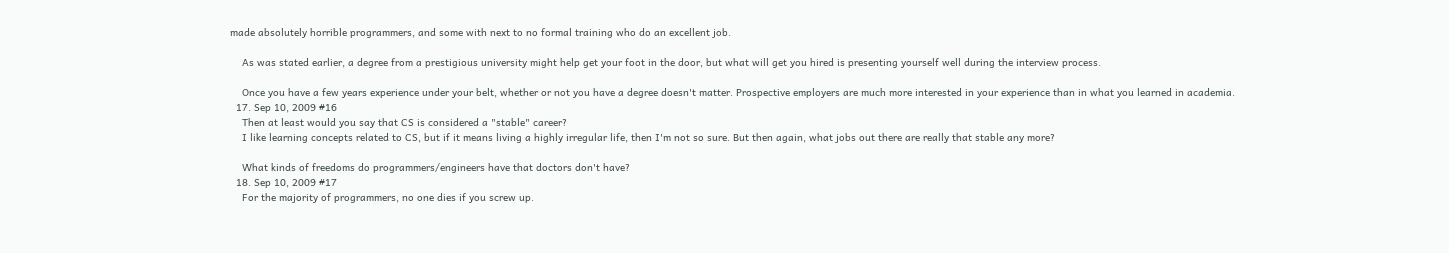made absolutely horrible programmers, and some with next to no formal training who do an excellent job.

    As was stated earlier, a degree from a prestigious university might help get your foot in the door, but what will get you hired is presenting yourself well during the interview process.

    Once you have a few years experience under your belt, whether or not you have a degree doesn't matter. Prospective employers are much more interested in your experience than in what you learned in academia.
  17. Sep 10, 2009 #16
    Then at least would you say that CS is considered a "stable" career?
    I like learning concepts related to CS, but if it means living a highly irregular life, then I'm not so sure. But then again, what jobs out there are really that stable any more?

    What kinds of freedoms do programmers/engineers have that doctors don't have?
  18. Sep 10, 2009 #17
    For the majority of programmers, no one dies if you screw up.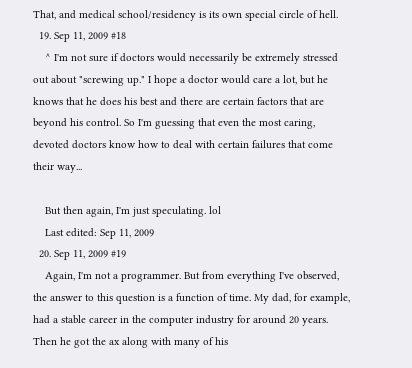That, and medical school/residency is its own special circle of hell.
  19. Sep 11, 2009 #18
    ^ I'm not sure if doctors would necessarily be extremely stressed out about "screwing up." I hope a doctor would care a lot, but he knows that he does his best and there are certain factors that are beyond his control. So I'm guessing that even the most caring, devoted doctors know how to deal with certain failures that come their way...

    But then again, I'm just speculating. lol
    Last edited: Sep 11, 2009
  20. Sep 11, 2009 #19
    Again, I'm not a programmer. But from everything I've observed, the answer to this question is a function of time. My dad, for example, had a stable career in the computer industry for around 20 years. Then he got the ax along with many of his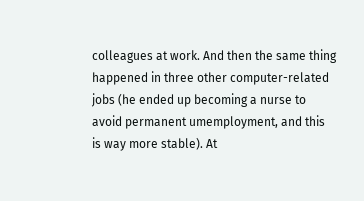colleagues at work. And then the same thing happened in three other computer-related jobs (he ended up becoming a nurse to avoid permanent umemployment, and this is way more stable). At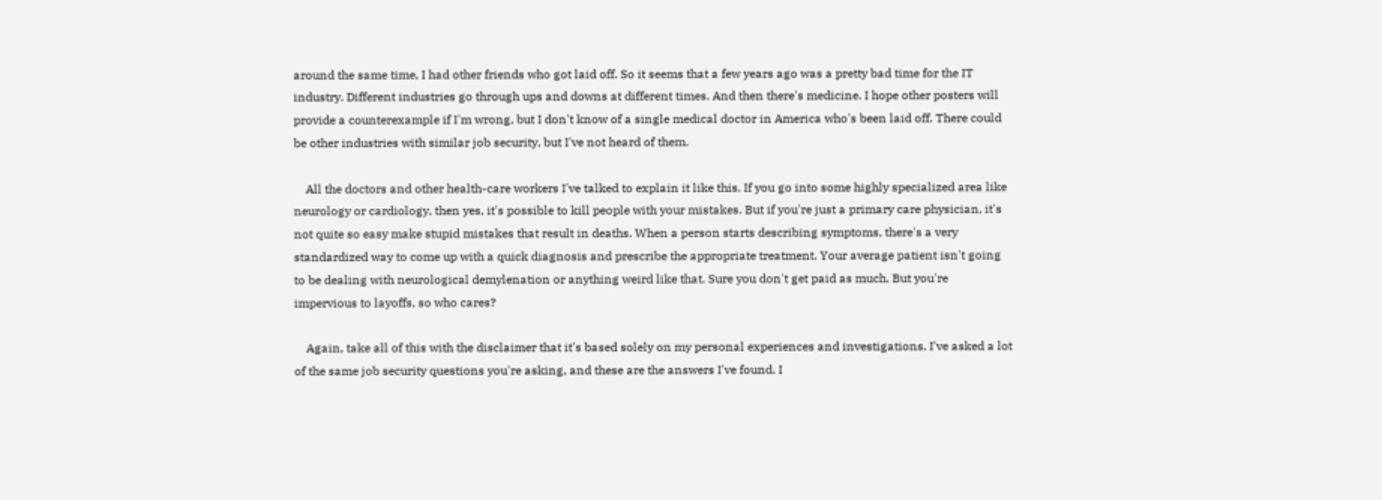around the same time, I had other friends who got laid off. So it seems that a few years ago was a pretty bad time for the IT industry. Different industries go through ups and downs at different times. And then there's medicine. I hope other posters will provide a counterexample if I'm wrong, but I don't know of a single medical doctor in America who's been laid off. There could be other industries with similar job security, but I've not heard of them.

    All the doctors and other health-care workers I've talked to explain it like this. If you go into some highly specialized area like neurology or cardiology, then yes, it's possible to kill people with your mistakes. But if you're just a primary care physician, it's not quite so easy make stupid mistakes that result in deaths. When a person starts describing symptoms, there's a very standardized way to come up with a quick diagnosis and prescribe the appropriate treatment. Your average patient isn't going to be dealing with neurological demylenation or anything weird like that. Sure you don't get paid as much. But you're impervious to layoffs, so who cares?

    Again, take all of this with the disclaimer that it's based solely on my personal experiences and investigations. I've asked a lot of the same job security questions you're asking, and these are the answers I've found. I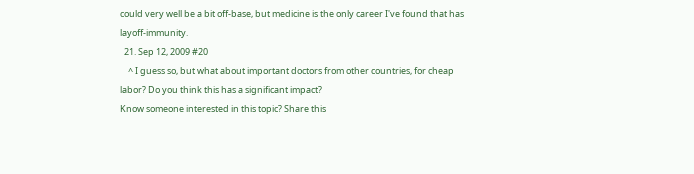could very well be a bit off-base, but medicine is the only career I've found that has layoff-immunity.
  21. Sep 12, 2009 #20
    ^ I guess so, but what about important doctors from other countries, for cheap labor? Do you think this has a significant impact?
Know someone interested in this topic? Share this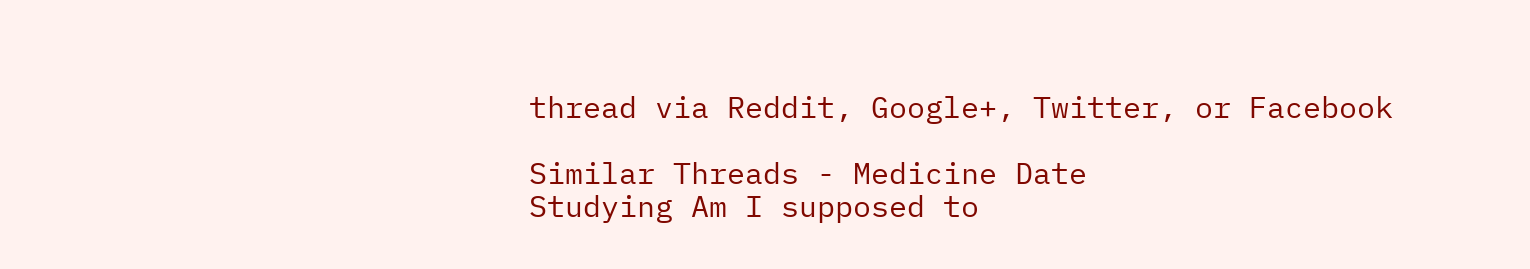thread via Reddit, Google+, Twitter, or Facebook

Similar Threads - Medicine Date
Studying Am I supposed to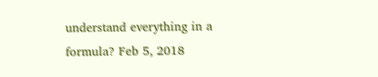understand everything in a formula? Feb 5, 2018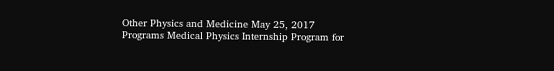Other Physics and Medicine May 25, 2017
Programs Medical Physics Internship Program for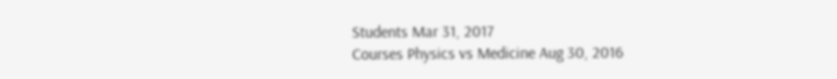Students Mar 31, 2017
Courses Physics vs Medicine Aug 30, 2016